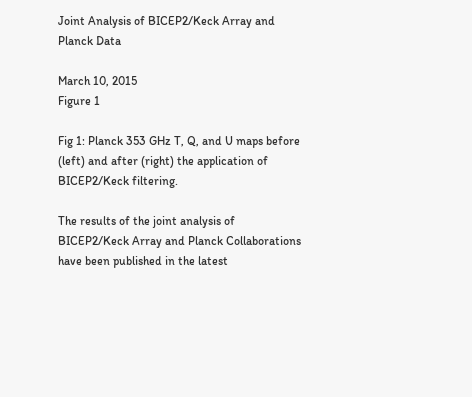Joint Analysis of BICEP2/Keck Array and Planck Data

March 10, 2015
Figure 1

Fig 1: Planck 353 GHz T, Q, and U maps before (left) and after (right) the application of BICEP2/Keck filtering.

The results of the joint analysis of BICEP2/Keck Array and Planck Collaborations have been published in the latest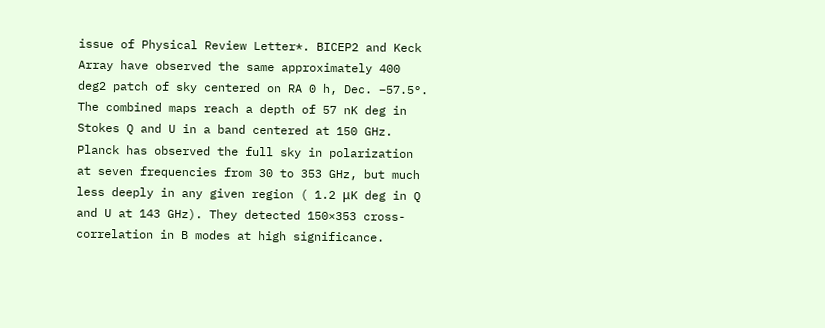issue of Physical Review Letter*. BICEP2 and Keck Array have observed the same approximately 400 deg2 patch of sky centered on RA 0 h, Dec. −57.5°. The combined maps reach a depth of 57 nK deg in Stokes Q and U in a band centered at 150 GHz. Planck has observed the full sky in polarization at seven frequencies from 30 to 353 GHz, but much less deeply in any given region ( 1.2 μK deg in Q and U at 143 GHz). They detected 150×353 cross-correlation in B modes at high significance.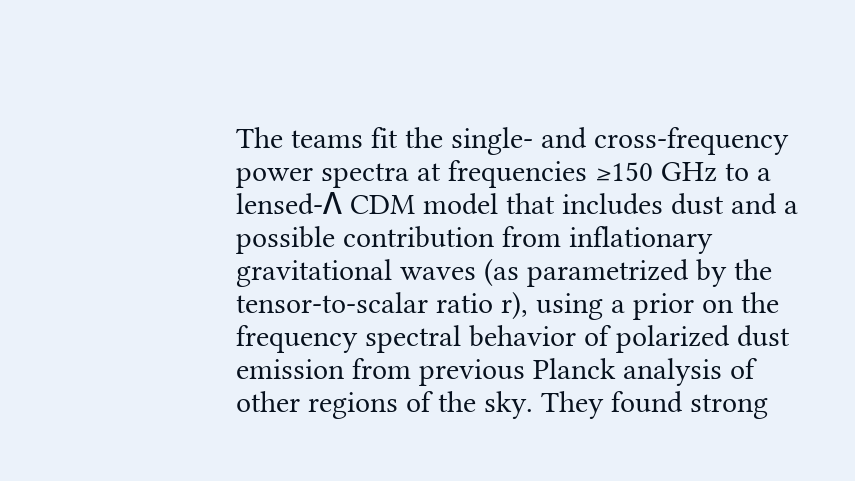The teams fit the single- and cross-frequency power spectra at frequencies ≥150 GHz to a lensed-Λ CDM model that includes dust and a possible contribution from inflationary gravitational waves (as parametrized by the tensor-to-scalar ratio r), using a prior on the frequency spectral behavior of polarized dust emission from previous Planck analysis of other regions of the sky. They found strong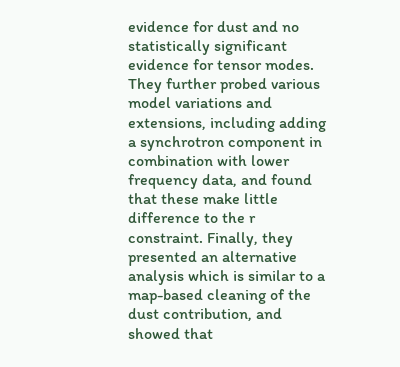evidence for dust and no statistically significant evidence for tensor modes. They further probed various model variations and extensions, including adding a synchrotron component in combination with lower frequency data, and found that these make little difference to the r constraint. Finally, they presented an alternative analysis which is similar to a map-based cleaning of the dust contribution, and showed that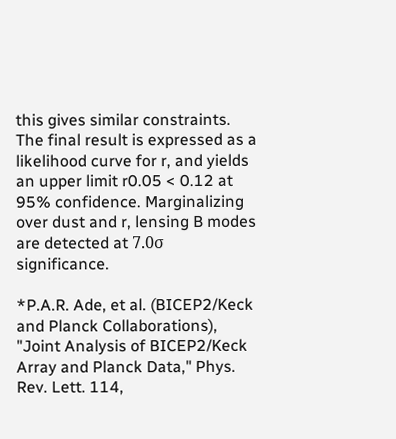this gives similar constraints. The final result is expressed as a likelihood curve for r, and yields an upper limit r0.05 < 0.12 at 95% confidence. Marginalizing over dust and r, lensing B modes are detected at 7.0σ significance.

*P.A.R. Ade, et al. (BICEP2/Keck and Planck Collaborations), "Joint Analysis of BICEP2/Keck Array and Planck Data," Phys. Rev. Lett. 114,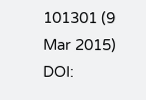101301 (9 Mar 2015) DOI: